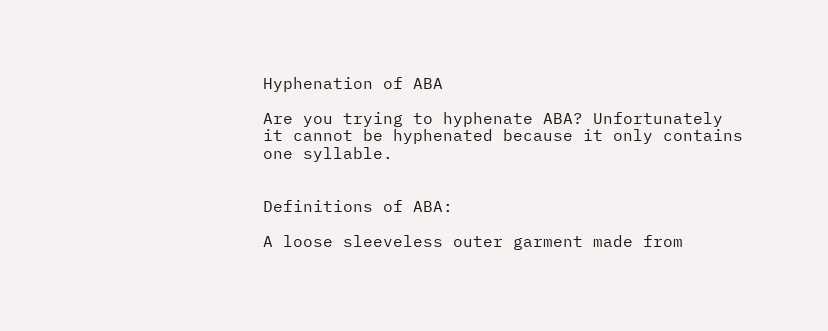Hyphenation of ABA

Are you trying to hyphenate ABA? Unfortunately it cannot be hyphenated because it only contains one syllable.


Definitions of ABA:

A loose sleeveless outer garment made from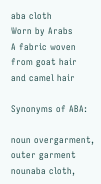aba cloth
Worn by Arabs
A fabric woven from goat hair and camel hair

Synonyms of ABA:

noun overgarment, outer garment
nounaba cloth,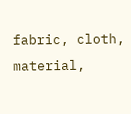fabric, cloth, material,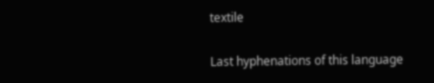textile

Last hyphenations of this language